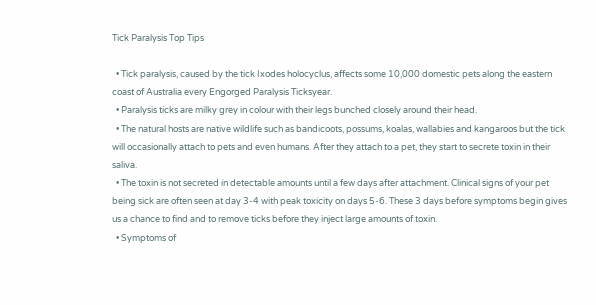Tick Paralysis Top Tips

  • Tick paralysis, caused by the tick Ixodes holocyclus, affects some 10,000 domestic pets along the eastern coast of Australia every Engorged Paralysis Ticksyear.
  • Paralysis ticks are milky grey in colour with their legs bunched closely around their head.
  • The natural hosts are native wildlife such as bandicoots, possums, koalas, wallabies and kangaroos but the tick will occasionally attach to pets and even humans. After they attach to a pet, they start to secrete toxin in their saliva.
  • The toxin is not secreted in detectable amounts until a few days after attachment. Clinical signs of your pet being sick are often seen at day 3-4 with peak toxicity on days 5-6. These 3 days before symptoms begin gives us a chance to find and to remove ticks before they inject large amounts of toxin.
  • Symptoms of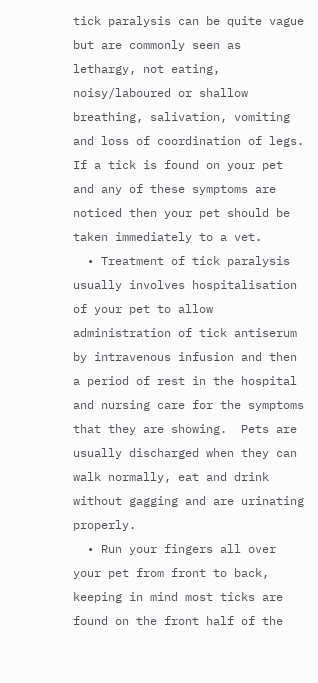tick paralysis can be quite vague but are commonly seen as lethargy, not eating, noisy/laboured or shallow breathing, salivation, vomiting and loss of coordination of legs. If a tick is found on your pet and any of these symptoms are noticed then your pet should be taken immediately to a vet.
  • Treatment of tick paralysis usually involves hospitalisation of your pet to allow administration of tick antiserum by intravenous infusion and then a period of rest in the hospital and nursing care for the symptoms that they are showing.  Pets are usually discharged when they can walk normally, eat and drink without gagging and are urinating properly.
  • Run your fingers all over your pet from front to back, keeping in mind most ticks are found on the front half of the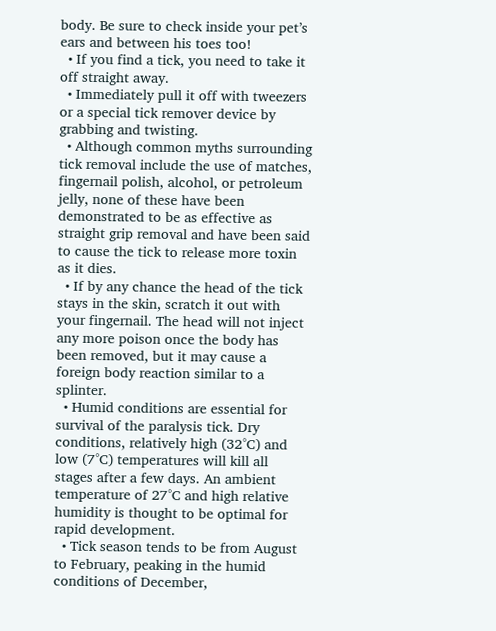body. Be sure to check inside your pet’s ears and between his toes too!
  • If you find a tick, you need to take it off straight away.
  • Immediately pull it off with tweezers or a special tick remover device by grabbing and twisting.
  • Although common myths surrounding tick removal include the use of matches, fingernail polish, alcohol, or petroleum jelly, none of these have been demonstrated to be as effective as straight grip removal and have been said to cause the tick to release more toxin as it dies.
  • If by any chance the head of the tick stays in the skin, scratch it out with your fingernail. The head will not inject any more poison once the body has been removed, but it may cause a foreign body reaction similar to a splinter.
  • Humid conditions are essential for survival of the paralysis tick. Dry conditions, relatively high (32°C) and low (7°C) temperatures will kill all stages after a few days. An ambient temperature of 27°C and high relative humidity is thought to be optimal for rapid development.
  • Tick season tends to be from August to February, peaking in the humid conditions of December,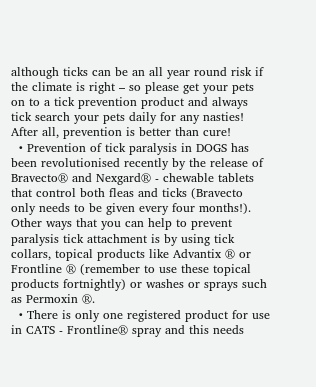although ticks can be an all year round risk if the climate is right – so please get your pets on to a tick prevention product and always tick search your pets daily for any nasties! After all, prevention is better than cure!
  • Prevention of tick paralysis in DOGS has been revolutionised recently by the release of Bravecto® and Nexgard® - chewable tablets that control both fleas and ticks (Bravecto only needs to be given every four months!).  Other ways that you can help to prevent paralysis tick attachment is by using tick collars, topical products like Advantix ® or Frontline ® (remember to use these topical products fortnightly) or washes or sprays such as Permoxin ®.
  • There is only one registered product for use in CATS - Frontline® spray and this needs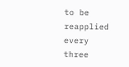to be reapplied every three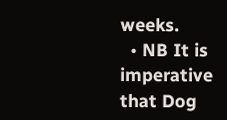weeks.
  • NB It is imperative that Dog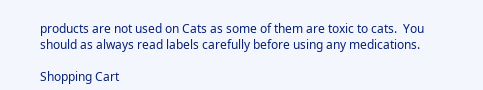products are not used on Cats as some of them are toxic to cats.  You should as always read labels carefully before using any medications.

Shopping Cart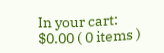In your cart:
$0.00 ( 0 items )